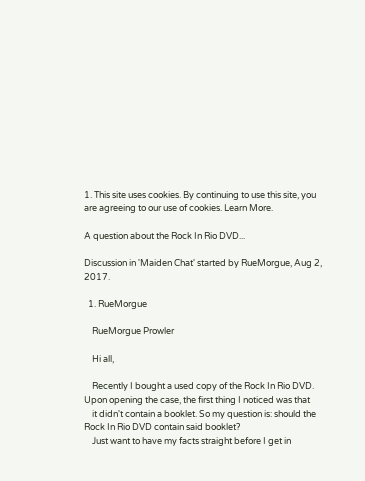1. This site uses cookies. By continuing to use this site, you are agreeing to our use of cookies. Learn More.

A question about the Rock In Rio DVD...

Discussion in 'Maiden Chat' started by RueMorgue, Aug 2, 2017.

  1. RueMorgue

    RueMorgue Prowler

    Hi all,

    Recently I bought a used copy of the Rock In Rio DVD. Upon opening the case, the first thing I noticed was that
    it didn't contain a booklet. So my question is: should the Rock In Rio DVD contain said booklet?
    Just want to have my facts straight before I get in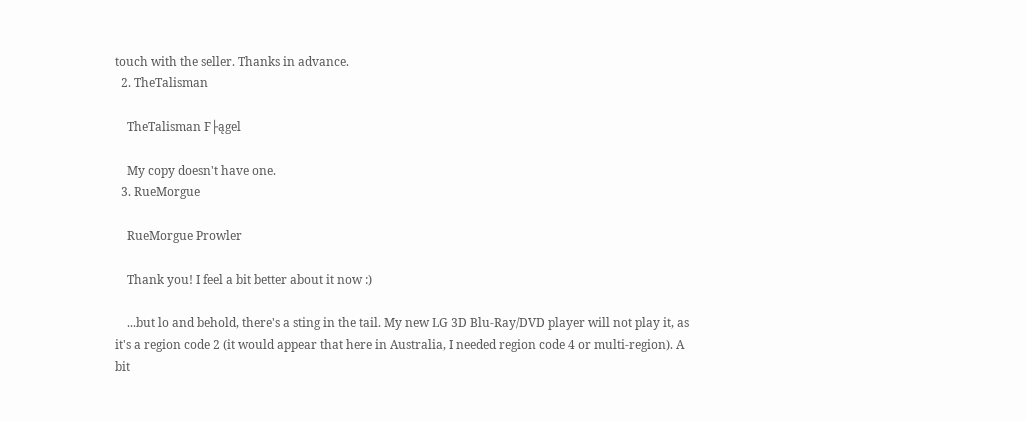touch with the seller. Thanks in advance.
  2. TheTalisman

    TheTalisman F├ągel

    My copy doesn't have one.
  3. RueMorgue

    RueMorgue Prowler

    Thank you! I feel a bit better about it now :)

    ...but lo and behold, there's a sting in the tail. My new LG 3D Blu-Ray/DVD player will not play it, as it's a region code 2 (it would appear that here in Australia, I needed region code 4 or multi-region). A bit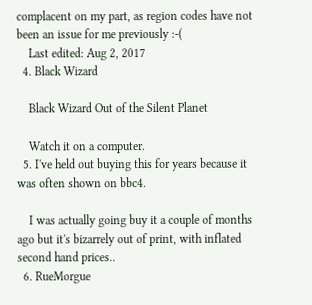complacent on my part, as region codes have not been an issue for me previously :-(
    Last edited: Aug 2, 2017
  4. Black Wizard

    Black Wizard Out of the Silent Planet

    Watch it on a computer.
  5. I've held out buying this for years because it was often shown on bbc4.

    I was actually going buy it a couple of months ago but it's bizarrely out of print, with inflated second hand prices..
  6. RueMorgue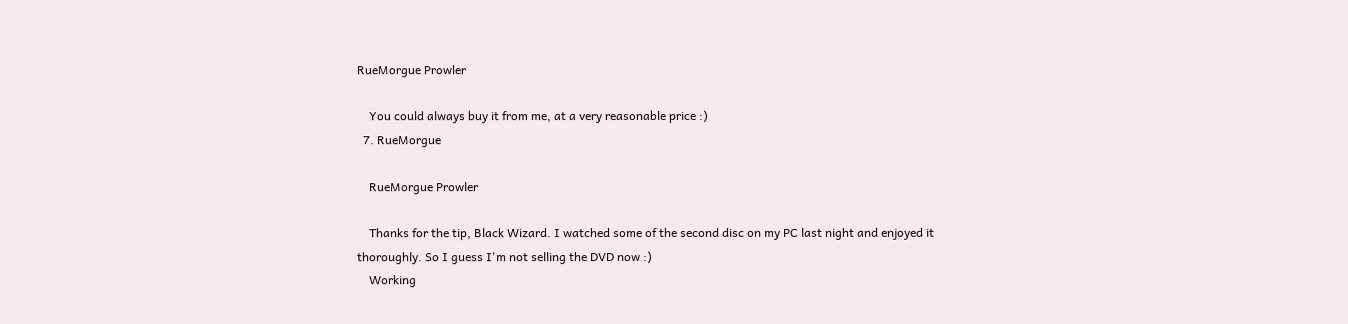RueMorgue Prowler

    You could always buy it from me, at a very reasonable price :)
  7. RueMorgue

    RueMorgue Prowler

    Thanks for the tip, Black Wizard. I watched some of the second disc on my PC last night and enjoyed it thoroughly. So I guess I'm not selling the DVD now :)
    Working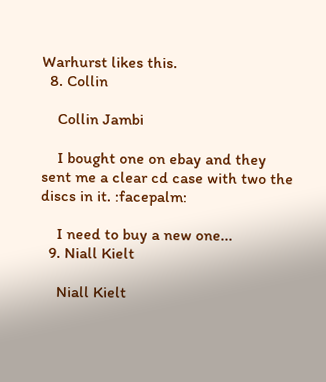Warhurst likes this.
  8. Collin

    Collin Jambi

    I bought one on ebay and they sent me a clear cd case with two the discs in it. :facepalm:

    I need to buy a new one...
  9. Niall Kielt

    Niall Kielt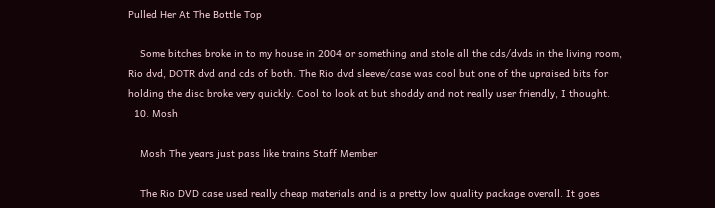Pulled Her At The Bottle Top

    Some bitches broke in to my house in 2004 or something and stole all the cds/dvds in the living room, Rio dvd, DOTR dvd and cds of both. The Rio dvd sleeve/case was cool but one of the upraised bits for holding the disc broke very quickly. Cool to look at but shoddy and not really user friendly, I thought.
  10. Mosh

    Mosh The years just pass like trains Staff Member

    The Rio DVD case used really cheap materials and is a pretty low quality package overall. It goes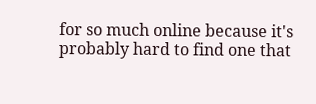for so much online because it's probably hard to find one that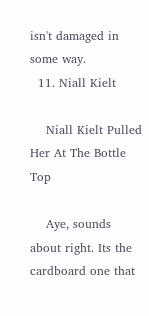isn't damaged in some way.
  11. Niall Kielt

    Niall Kielt Pulled Her At The Bottle Top

    Aye, sounds about right. Its the cardboard one that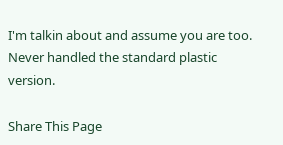I'm talkin about and assume you are too. Never handled the standard plastic version.

Share This Page